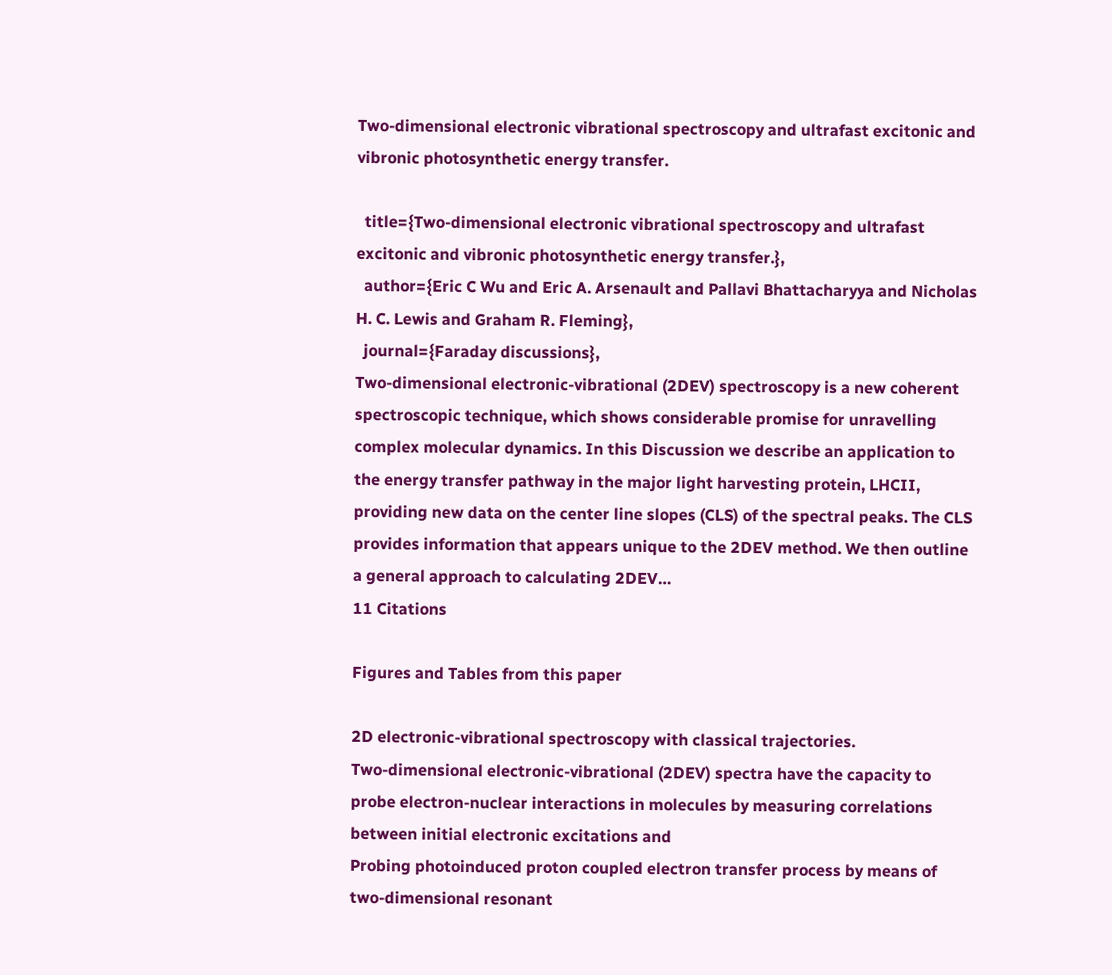Two-dimensional electronic vibrational spectroscopy and ultrafast excitonic and vibronic photosynthetic energy transfer.

  title={Two-dimensional electronic vibrational spectroscopy and ultrafast excitonic and vibronic photosynthetic energy transfer.},
  author={Eric C Wu and Eric A. Arsenault and Pallavi Bhattacharyya and Nicholas H. C. Lewis and Graham R. Fleming},
  journal={Faraday discussions},
Two-dimensional electronic-vibrational (2DEV) spectroscopy is a new coherent spectroscopic technique, which shows considerable promise for unravelling complex molecular dynamics. In this Discussion we describe an application to the energy transfer pathway in the major light harvesting protein, LHCII, providing new data on the center line slopes (CLS) of the spectral peaks. The CLS provides information that appears unique to the 2DEV method. We then outline a general approach to calculating 2DEV…
11 Citations

Figures and Tables from this paper

2D electronic-vibrational spectroscopy with classical trajectories.
Two-dimensional electronic-vibrational (2DEV) spectra have the capacity to probe electron-nuclear interactions in molecules by measuring correlations between initial electronic excitations and
Probing photoinduced proton coupled electron transfer process by means of two-dimensional resonant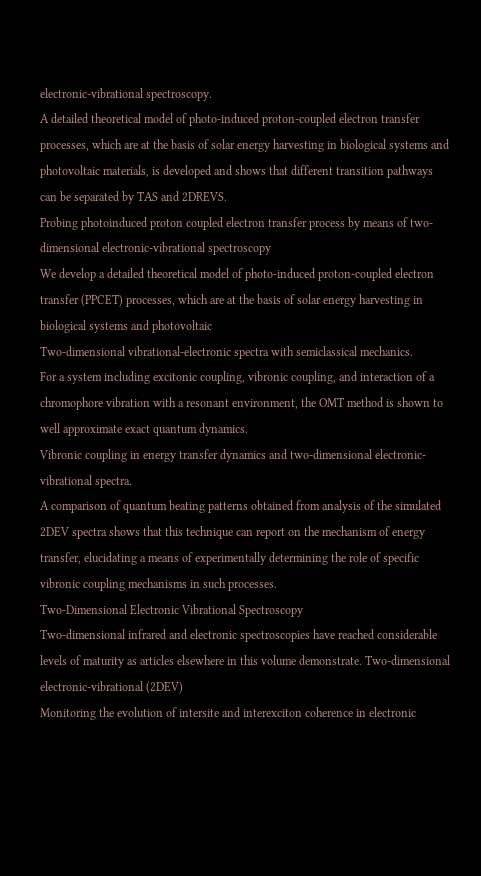electronic-vibrational spectroscopy.
A detailed theoretical model of photo-induced proton-coupled electron transfer processes, which are at the basis of solar energy harvesting in biological systems and photovoltaic materials, is developed and shows that different transition pathways can be separated by TAS and 2DREVS.
Probing photoinduced proton coupled electron transfer process by means of two-dimensional electronic-vibrational spectroscopy
We develop a detailed theoretical model of photo-induced proton-coupled electron transfer (PPCET) processes, which are at the basis of solar energy harvesting in biological systems and photovoltaic
Two-dimensional vibrational-electronic spectra with semiclassical mechanics.
For a system including excitonic coupling, vibronic coupling, and interaction of a chromophore vibration with a resonant environment, the OMT method is shown to well approximate exact quantum dynamics.
Vibronic coupling in energy transfer dynamics and two-dimensional electronic-vibrational spectra.
A comparison of quantum beating patterns obtained from analysis of the simulated 2DEV spectra shows that this technique can report on the mechanism of energy transfer, elucidating a means of experimentally determining the role of specific vibronic coupling mechanisms in such processes.
Two-Dimensional Electronic Vibrational Spectroscopy
Two-dimensional infrared and electronic spectroscopies have reached considerable levels of maturity as articles elsewhere in this volume demonstrate. Two-dimensional electronic-vibrational (2DEV)
Monitoring the evolution of intersite and interexciton coherence in electronic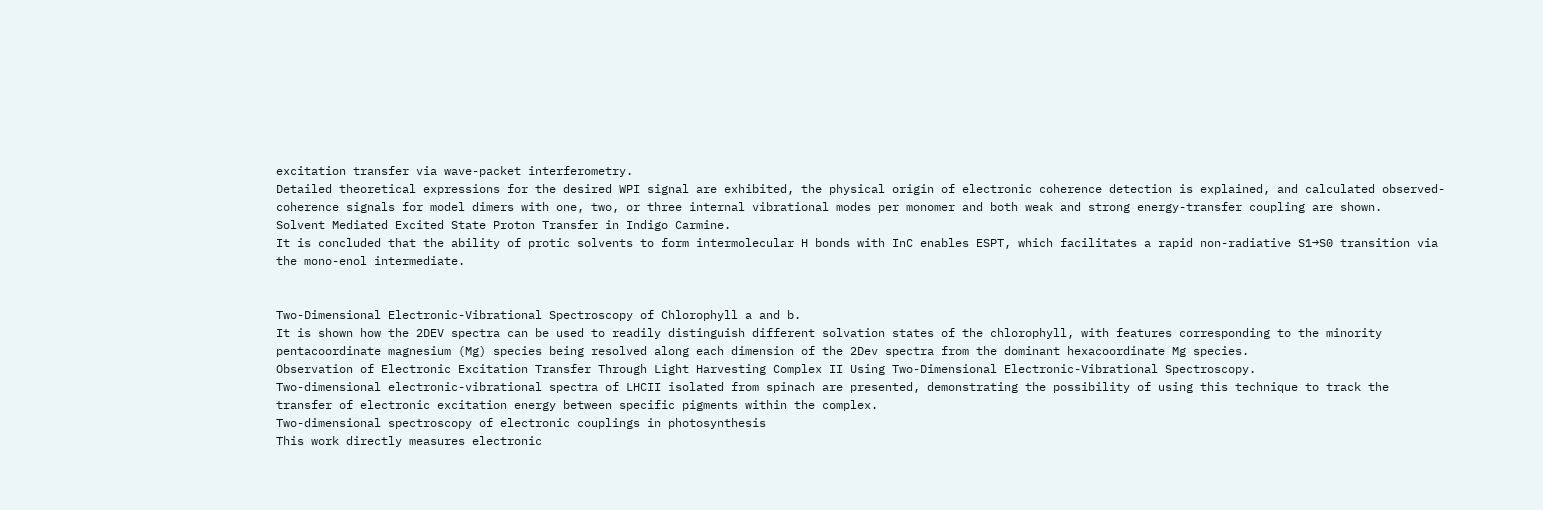excitation transfer via wave-packet interferometry.
Detailed theoretical expressions for the desired WPI signal are exhibited, the physical origin of electronic coherence detection is explained, and calculated observed-coherence signals for model dimers with one, two, or three internal vibrational modes per monomer and both weak and strong energy-transfer coupling are shown.
Solvent Mediated Excited State Proton Transfer in Indigo Carmine.
It is concluded that the ability of protic solvents to form intermolecular H bonds with InC enables ESPT, which facilitates a rapid non-radiative S1→S0 transition via the mono-enol intermediate.


Two-Dimensional Electronic-Vibrational Spectroscopy of Chlorophyll a and b.
It is shown how the 2DEV spectra can be used to readily distinguish different solvation states of the chlorophyll, with features corresponding to the minority pentacoordinate magnesium (Mg) species being resolved along each dimension of the 2Dev spectra from the dominant hexacoordinate Mg species.
Observation of Electronic Excitation Transfer Through Light Harvesting Complex II Using Two-Dimensional Electronic-Vibrational Spectroscopy.
Two-dimensional electronic-vibrational spectra of LHCII isolated from spinach are presented, demonstrating the possibility of using this technique to track the transfer of electronic excitation energy between specific pigments within the complex.
Two-dimensional spectroscopy of electronic couplings in photosynthesis
This work directly measures electronic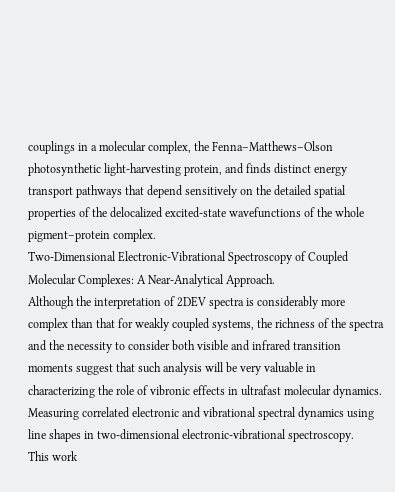couplings in a molecular complex, the Fenna–Matthews–Olson photosynthetic light-harvesting protein, and finds distinct energy transport pathways that depend sensitively on the detailed spatial properties of the delocalized excited-state wavefunctions of the whole pigment–protein complex.
Two-Dimensional Electronic-Vibrational Spectroscopy of Coupled Molecular Complexes: A Near-Analytical Approach.
Although the interpretation of 2DEV spectra is considerably more complex than that for weakly coupled systems, the richness of the spectra and the necessity to consider both visible and infrared transition moments suggest that such analysis will be very valuable in characterizing the role of vibronic effects in ultrafast molecular dynamics.
Measuring correlated electronic and vibrational spectral dynamics using line shapes in two-dimensional electronic-vibrational spectroscopy.
This work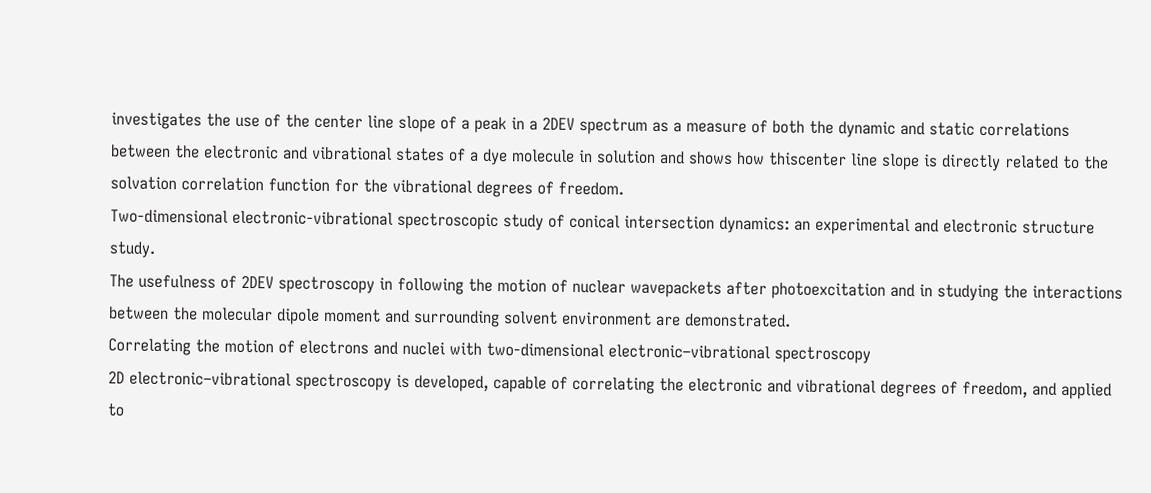investigates the use of the center line slope of a peak in a 2DEV spectrum as a measure of both the dynamic and static correlations between the electronic and vibrational states of a dye molecule in solution and shows how thiscenter line slope is directly related to the solvation correlation function for the vibrational degrees of freedom.
Two-dimensional electronic-vibrational spectroscopic study of conical intersection dynamics: an experimental and electronic structure study.
The usefulness of 2DEV spectroscopy in following the motion of nuclear wavepackets after photoexcitation and in studying the interactions between the molecular dipole moment and surrounding solvent environment are demonstrated.
Correlating the motion of electrons and nuclei with two-dimensional electronic–vibrational spectroscopy
2D electronic–vibrational spectroscopy is developed, capable of correlating the electronic and vibrational degrees of freedom, and applied to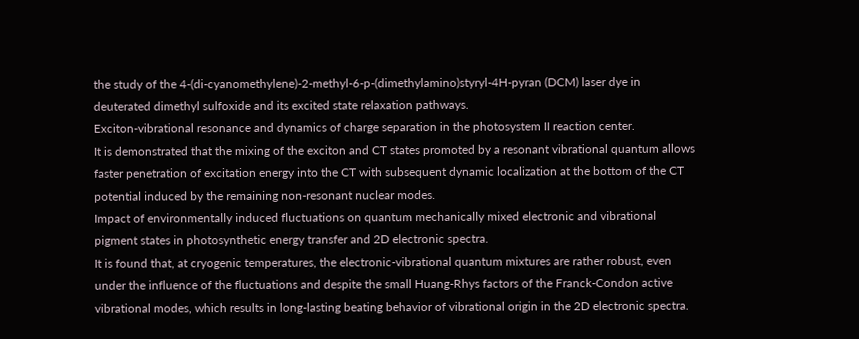the study of the 4-(di-cyanomethylene)-2-methyl-6-p-(dimethylamino)styryl-4H-pyran (DCM) laser dye in deuterated dimethyl sulfoxide and its excited state relaxation pathways.
Exciton-vibrational resonance and dynamics of charge separation in the photosystem II reaction center.
It is demonstrated that the mixing of the exciton and CT states promoted by a resonant vibrational quantum allows faster penetration of excitation energy into the CT with subsequent dynamic localization at the bottom of the CT potential induced by the remaining non-resonant nuclear modes.
Impact of environmentally induced fluctuations on quantum mechanically mixed electronic and vibrational pigment states in photosynthetic energy transfer and 2D electronic spectra.
It is found that, at cryogenic temperatures, the electronic-vibrational quantum mixtures are rather robust, even under the influence of the fluctuations and despite the small Huang-Rhys factors of the Franck-Condon active vibrational modes, which results in long-lasting beating behavior of vibrational origin in the 2D electronic spectra.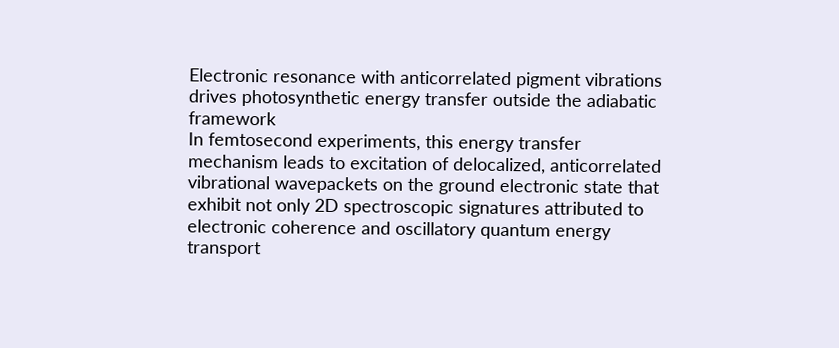Electronic resonance with anticorrelated pigment vibrations drives photosynthetic energy transfer outside the adiabatic framework
In femtosecond experiments, this energy transfer mechanism leads to excitation of delocalized, anticorrelated vibrational wavepackets on the ground electronic state that exhibit not only 2D spectroscopic signatures attributed to electronic coherence and oscillatory quantum energy transport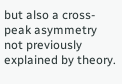but also a cross-peak asymmetry not previously explained by theory.